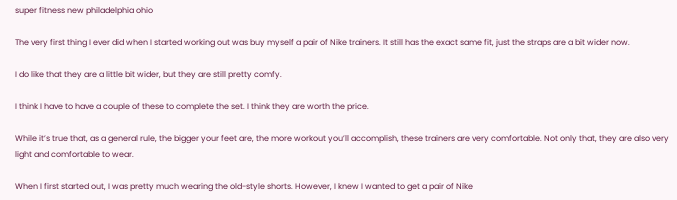super fitness new philadelphia ohio

The very first thing I ever did when I started working out was buy myself a pair of Nike trainers. It still has the exact same fit, just the straps are a bit wider now.

I do like that they are a little bit wider, but they are still pretty comfy.

I think I have to have a couple of these to complete the set. I think they are worth the price.

While it’s true that, as a general rule, the bigger your feet are, the more workout you’ll accomplish, these trainers are very comfortable. Not only that, they are also very light and comfortable to wear.

When I first started out, I was pretty much wearing the old-style shorts. However, I knew I wanted to get a pair of Nike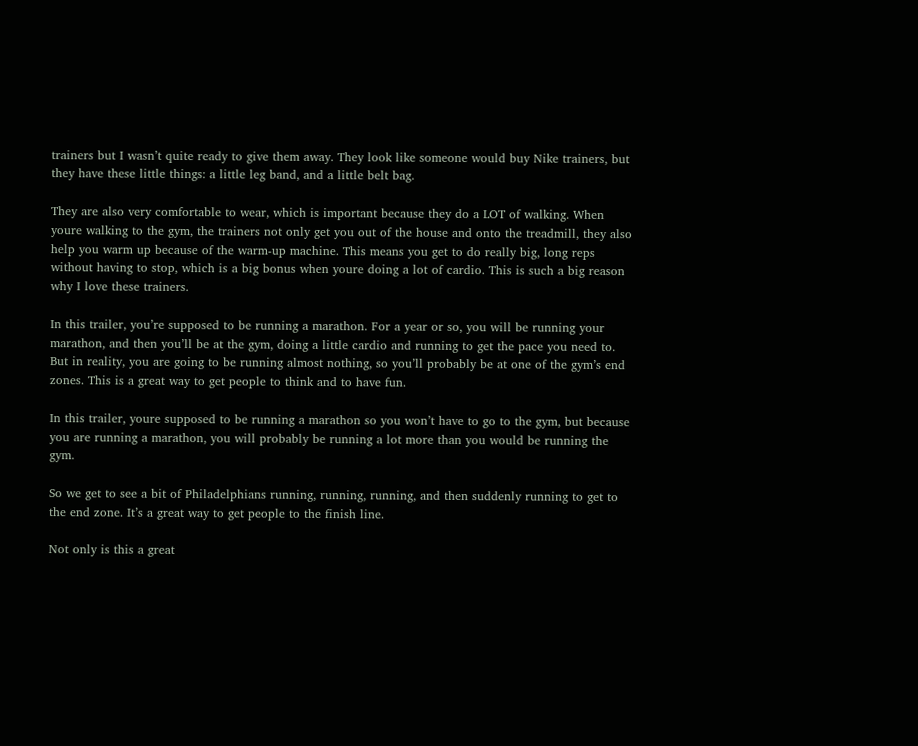trainers but I wasn’t quite ready to give them away. They look like someone would buy Nike trainers, but they have these little things: a little leg band, and a little belt bag.

They are also very comfortable to wear, which is important because they do a LOT of walking. When youre walking to the gym, the trainers not only get you out of the house and onto the treadmill, they also help you warm up because of the warm-up machine. This means you get to do really big, long reps without having to stop, which is a big bonus when youre doing a lot of cardio. This is such a big reason why I love these trainers.

In this trailer, you’re supposed to be running a marathon. For a year or so, you will be running your marathon, and then you’ll be at the gym, doing a little cardio and running to get the pace you need to. But in reality, you are going to be running almost nothing, so you’ll probably be at one of the gym’s end zones. This is a great way to get people to think and to have fun.

In this trailer, youre supposed to be running a marathon so you won’t have to go to the gym, but because you are running a marathon, you will probably be running a lot more than you would be running the gym.

So we get to see a bit of Philadelphians running, running, running, and then suddenly running to get to the end zone. It’s a great way to get people to the finish line.

Not only is this a great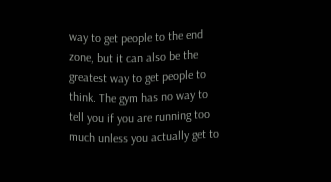way to get people to the end zone, but it can also be the greatest way to get people to think. The gym has no way to tell you if you are running too much unless you actually get to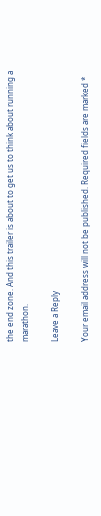the end zone. And this trailer is about to get us to think about running a marathon.

Leave a Reply

Your email address will not be published. Required fields are marked *